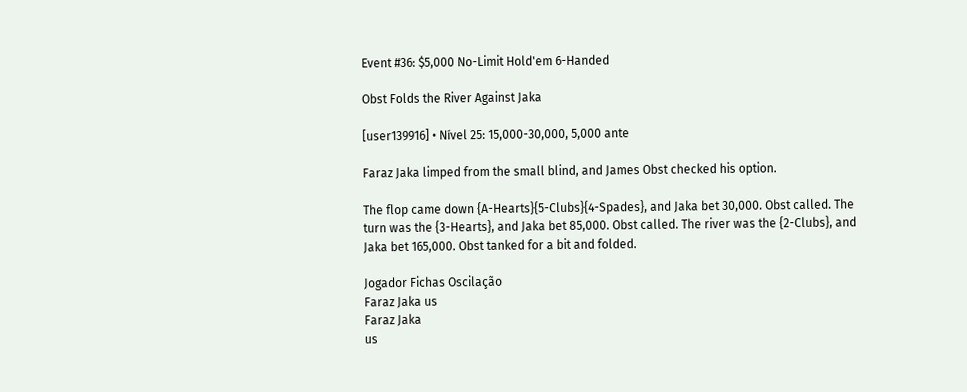Event #36: $5,000 No-Limit Hold'em 6-Handed

Obst Folds the River Against Jaka

[user139916] • Nível 25: 15,000-30,000, 5,000 ante

Faraz Jaka limped from the small blind, and James Obst checked his option.

The flop came down {A-Hearts}{5-Clubs}{4-Spades}, and Jaka bet 30,000. Obst called. The turn was the {3-Hearts}, and Jaka bet 85,000. Obst called. The river was the {2-Clubs}, and Jaka bet 165,000. Obst tanked for a bit and folded.

Jogador Fichas Oscilação
Faraz Jaka us
Faraz Jaka
us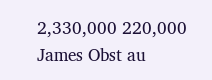2,330,000 220,000
James Obst au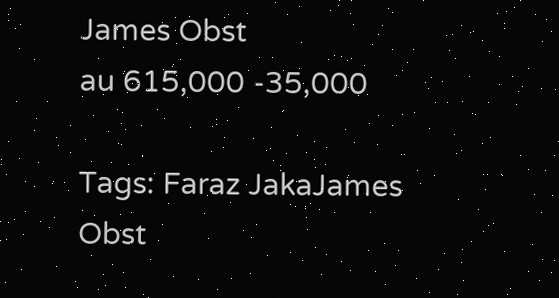James Obst
au 615,000 -35,000

Tags: Faraz JakaJames Obst